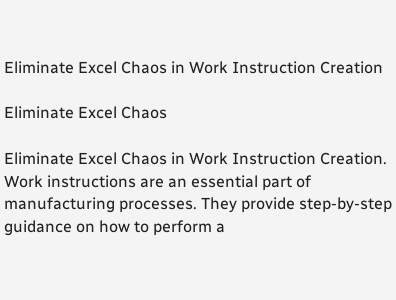Eliminate Excel Chaos in Work Instruction Creation

Eliminate Excel Chaos

Eliminate Excel Chaos in Work Instruction Creation. Work instructions are an essential part of manufacturing processes. They provide step-by-step guidance on how to perform a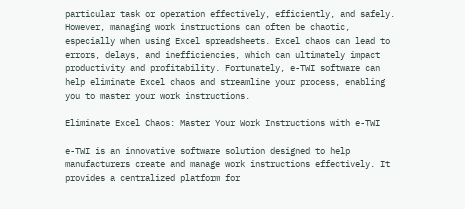particular task or operation effectively, efficiently, and safely. However, managing work instructions can often be chaotic, especially when using Excel spreadsheets. Excel chaos can lead to errors, delays, and inefficiencies, which can ultimately impact productivity and profitability. Fortunately, e-TWI software can help eliminate Excel chaos and streamline your process, enabling you to master your work instructions.

Eliminate Excel Chaos: Master Your Work Instructions with e-TWI

e-TWI is an innovative software solution designed to help manufacturers create and manage work instructions effectively. It provides a centralized platform for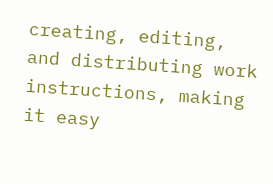creating, editing, and distributing work instructions, making it easy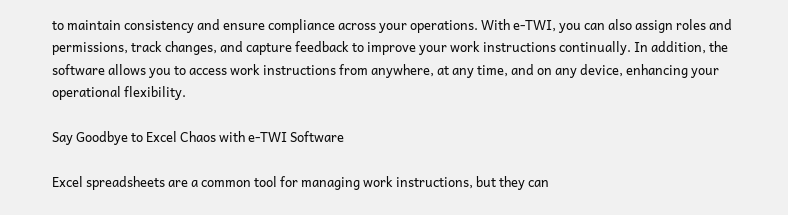to maintain consistency and ensure compliance across your operations. With e-TWI, you can also assign roles and permissions, track changes, and capture feedback to improve your work instructions continually. In addition, the software allows you to access work instructions from anywhere, at any time, and on any device, enhancing your operational flexibility.

Say Goodbye to Excel Chaos with e-TWI Software

Excel spreadsheets are a common tool for managing work instructions, but they can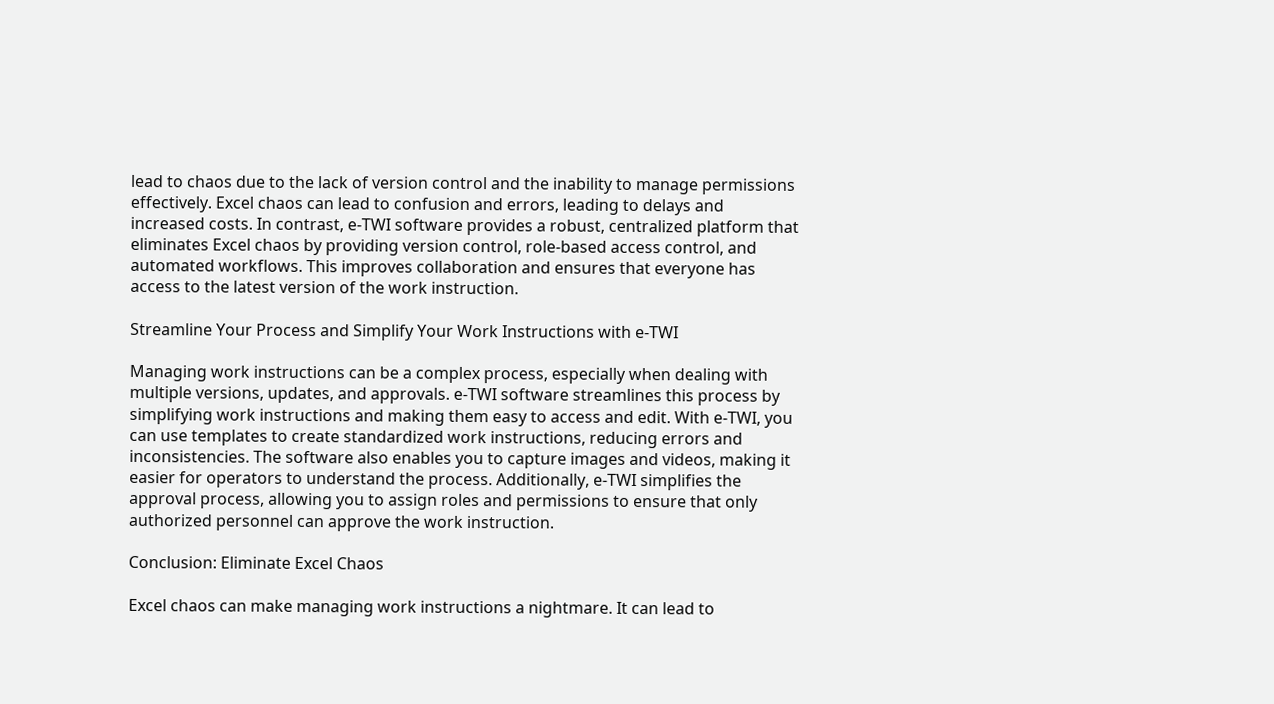lead to chaos due to the lack of version control and the inability to manage permissions effectively. Excel chaos can lead to confusion and errors, leading to delays and increased costs. In contrast, e-TWI software provides a robust, centralized platform that eliminates Excel chaos by providing version control, role-based access control, and automated workflows. This improves collaboration and ensures that everyone has access to the latest version of the work instruction.

Streamline Your Process and Simplify Your Work Instructions with e-TWI

Managing work instructions can be a complex process, especially when dealing with multiple versions, updates, and approvals. e-TWI software streamlines this process by simplifying work instructions and making them easy to access and edit. With e-TWI, you can use templates to create standardized work instructions, reducing errors and inconsistencies. The software also enables you to capture images and videos, making it easier for operators to understand the process. Additionally, e-TWI simplifies the approval process, allowing you to assign roles and permissions to ensure that only authorized personnel can approve the work instruction.

Conclusion: Eliminate Excel Chaos

Excel chaos can make managing work instructions a nightmare. It can lead to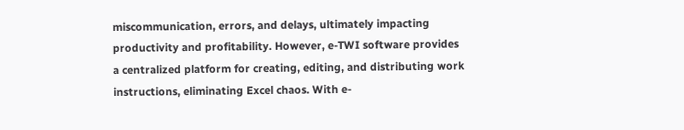miscommunication, errors, and delays, ultimately impacting productivity and profitability. However, e-TWI software provides a centralized platform for creating, editing, and distributing work instructions, eliminating Excel chaos. With e-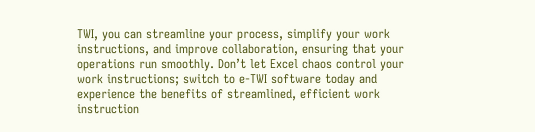TWI, you can streamline your process, simplify your work instructions, and improve collaboration, ensuring that your operations run smoothly. Don’t let Excel chaos control your work instructions; switch to e-TWI software today and experience the benefits of streamlined, efficient work instruction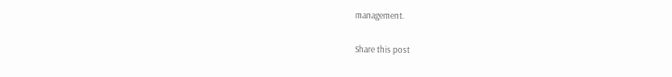management.

Share this post